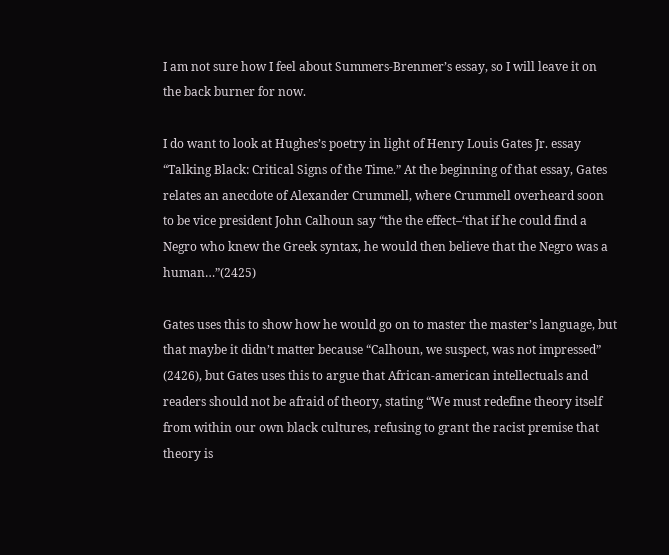I am not sure how I feel about Summers-Brenmer’s essay, so I will leave it on the back burner for now.

I do want to look at Hughes’s poetry in light of Henry Louis Gates Jr. essay “Talking Black: Critical Signs of the Time.” At the beginning of that essay, Gates relates an anecdote of Alexander Crummell, where Crummell overheard soon to be vice president John Calhoun say “the the effect–‘that if he could find a Negro who knew the Greek syntax, he would then believe that the Negro was a human…”(2425)

Gates uses this to show how he would go on to master the master’s language, but that maybe it didn’t matter because “Calhoun, we suspect, was not impressed” (2426), but Gates uses this to argue that African-american intellectuals and readers should not be afraid of theory, stating “We must redefine theory itself from within our own black cultures, refusing to grant the racist premise that theory is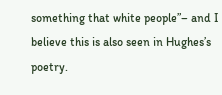something that white people”– and I believe this is also seen in Hughes’s poetry.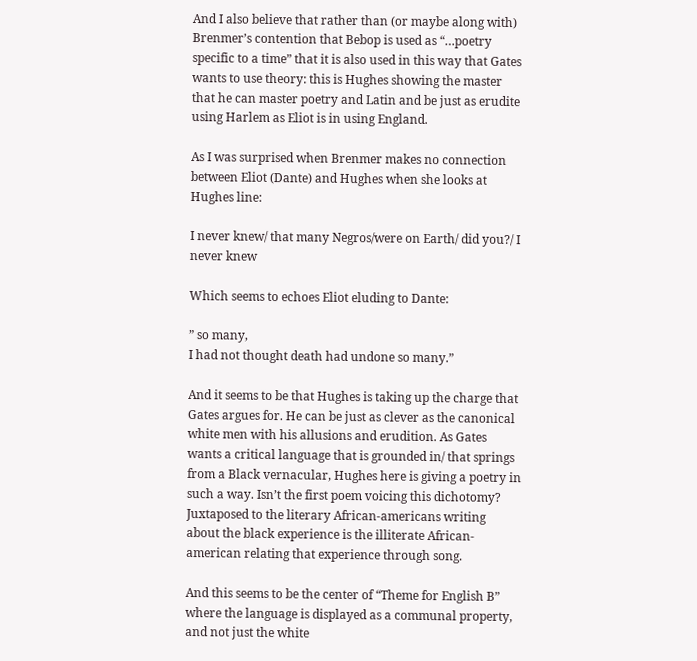And I also believe that rather than (or maybe along with) Brenmer’s contention that Bebop is used as “…poetry specific to a time” that it is also used in this way that Gates wants to use theory: this is Hughes showing the master that he can master poetry and Latin and be just as erudite using Harlem as Eliot is in using England.

As I was surprised when Brenmer makes no connection between Eliot (Dante) and Hughes when she looks at Hughes line:

I never knew/ that many Negros/were on Earth/ did you?/ I never knew

Which seems to echoes Eliot eluding to Dante:

” so many,
I had not thought death had undone so many.”

And it seems to be that Hughes is taking up the charge that Gates argues for. He can be just as clever as the canonical white men with his allusions and erudition. As Gates wants a critical language that is grounded in/ that springs from a Black vernacular, Hughes here is giving a poetry in such a way. Isn’t the first poem voicing this dichotomy? Juxtaposed to the literary African-americans writing about the black experience is the illiterate African-american relating that experience through song.

And this seems to be the center of “Theme for English B” where the language is displayed as a communal property, and not just the white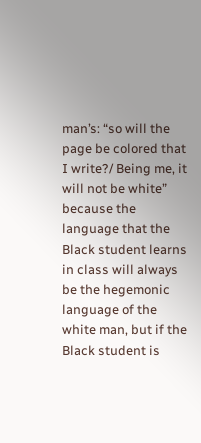man’s: “so will the page be colored that I write?/ Being me, it will not be white” because the language that the Black student learns in class will always be the hegemonic language of the white man, but if the Black student is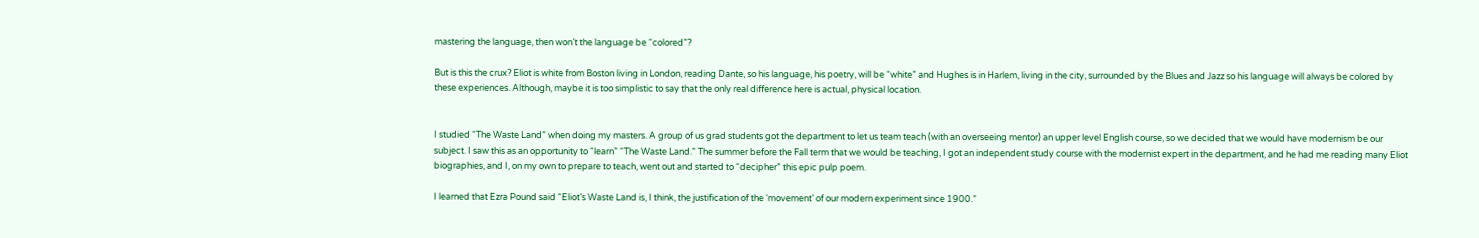mastering the language, then won’t the language be “colored”?

But is this the crux? Eliot is white from Boston living in London, reading Dante, so his language, his poetry, will be “white” and Hughes is in Harlem, living in the city, surrounded by the Blues and Jazz so his language will always be colored by these experiences. Although, maybe it is too simplistic to say that the only real difference here is actual, physical location.


I studied “The Waste Land” when doing my masters. A group of us grad students got the department to let us team teach (with an overseeing mentor) an upper level English course, so we decided that we would have modernism be our subject. I saw this as an opportunity to “learn” “The Waste Land.” The summer before the Fall term that we would be teaching, I got an independent study course with the modernist expert in the department, and he had me reading many Eliot biographies, and I, on my own to prepare to teach, went out and started to “decipher” this epic pulp poem.

I learned that Ezra Pound said “Eliot’s Waste Land is, I think, the justification of the ‘movement’ of our modern experiment since 1900.”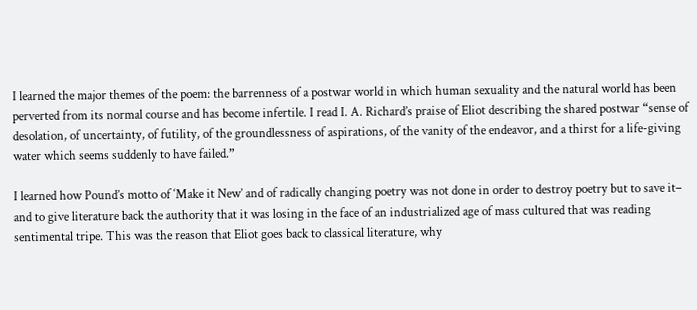I learned the major themes of the poem: the barrenness of a postwar world in which human sexuality and the natural world has been perverted from its normal course and has become infertile. I read I. A. Richard’s praise of Eliot describing the shared postwar “sense of desolation, of uncertainty, of futility, of the groundlessness of aspirations, of the vanity of the endeavor, and a thirst for a life-giving water which seems suddenly to have failed.”

I learned how Pound’s motto of ‘Make it New’ and of radically changing poetry was not done in order to destroy poetry but to save it– and to give literature back the authority that it was losing in the face of an industrialized age of mass cultured that was reading sentimental tripe. This was the reason that Eliot goes back to classical literature, why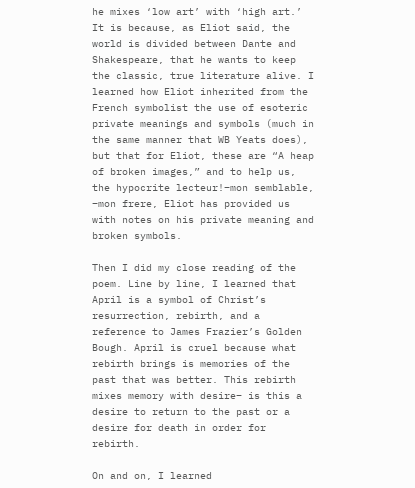he mixes ‘low art’ with ‘high art.’ It is because, as Eliot said, the world is divided between Dante and Shakespeare, that he wants to keep the classic, true literature alive. I learned how Eliot inherited from the French symbolist the use of esoteric private meanings and symbols (much in the same manner that WB Yeats does), but that for Eliot, these are “A heap of broken images,” and to help us, the hypocrite lecteur!–mon semblable, –mon frere, Eliot has provided us with notes on his private meaning and broken symbols.

Then I did my close reading of the poem. Line by line, I learned that April is a symbol of Christ’s resurrection, rebirth, and a reference to James Frazier’s Golden Bough. April is cruel because what rebirth brings is memories of the past that was better. This rebirth mixes memory with desire– is this a desire to return to the past or a desire for death in order for rebirth.

On and on, I learned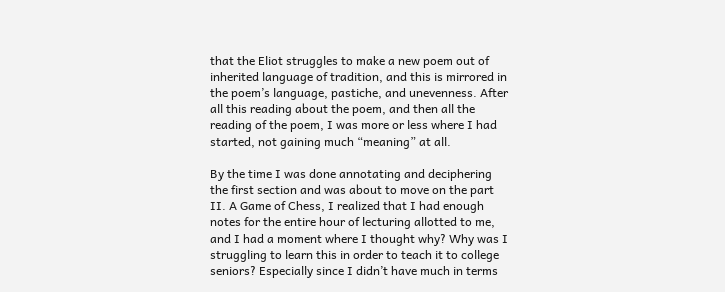that the Eliot struggles to make a new poem out of inherited language of tradition, and this is mirrored in the poem’s language, pastiche, and unevenness. After all this reading about the poem, and then all the reading of the poem, I was more or less where I had started, not gaining much “meaning” at all.

By the time I was done annotating and deciphering the first section and was about to move on the part II. A Game of Chess, I realized that I had enough notes for the entire hour of lecturing allotted to me, and I had a moment where I thought why? Why was I struggling to learn this in order to teach it to college seniors? Especially since I didn’t have much in terms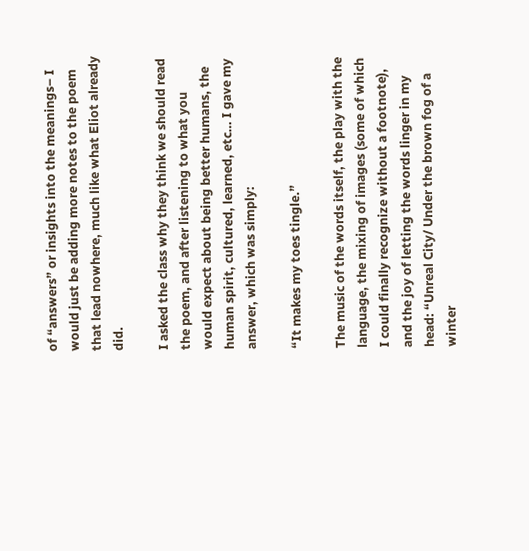of “answers” or insights into the meanings– I would just be adding more notes to the poem that lead nowhere, much like what Eliot already did.

I asked the class why they think we should read the poem, and after listening to what you would expect about being better humans, the human spirit, cultured, learned, etc… I gave my answer, which was simply:

“It makes my toes tingle.”

The music of the words itself, the play with the language, the mixing of images (some of which I could finally recognize without a footnote), and the joy of letting the words linger in my head: “Unreal City/ Under the brown fog of a winter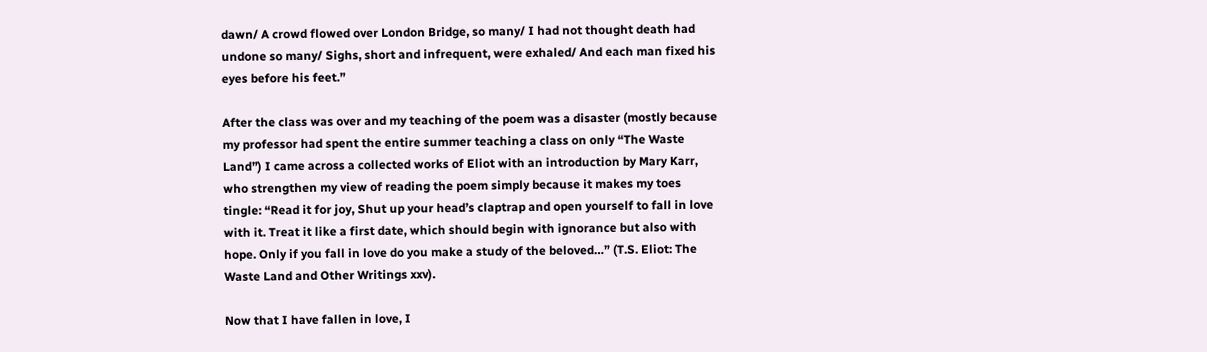dawn/ A crowd flowed over London Bridge, so many/ I had not thought death had undone so many/ Sighs, short and infrequent, were exhaled/ And each man fixed his eyes before his feet.”

After the class was over and my teaching of the poem was a disaster (mostly because my professor had spent the entire summer teaching a class on only “The Waste Land”) I came across a collected works of Eliot with an introduction by Mary Karr, who strengthen my view of reading the poem simply because it makes my toes tingle: “Read it for joy, Shut up your head’s claptrap and open yourself to fall in love with it. Treat it like a first date, which should begin with ignorance but also with hope. Only if you fall in love do you make a study of the beloved…” (T.S. Eliot: The Waste Land and Other Writings xxv).

Now that I have fallen in love, I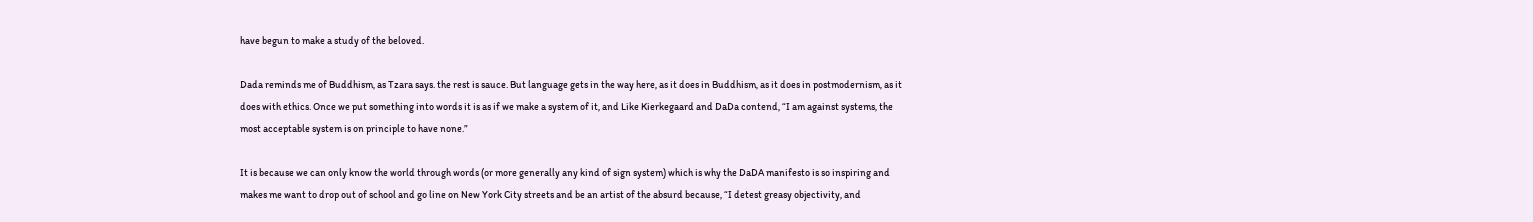have begun to make a study of the beloved.

Dada reminds me of Buddhism, as Tzara says. the rest is sauce. But language gets in the way here, as it does in Buddhism, as it does in postmodernism, as it does with ethics. Once we put something into words it is as if we make a system of it, and Like Kierkegaard and DaDa contend, “I am against systems, the most acceptable system is on principle to have none.”

It is because we can only know the world through words (or more generally any kind of sign system) which is why the DaDA manifesto is so inspiring and makes me want to drop out of school and go line on New York City streets and be an artist of the absurd because, “I detest greasy objectivity, and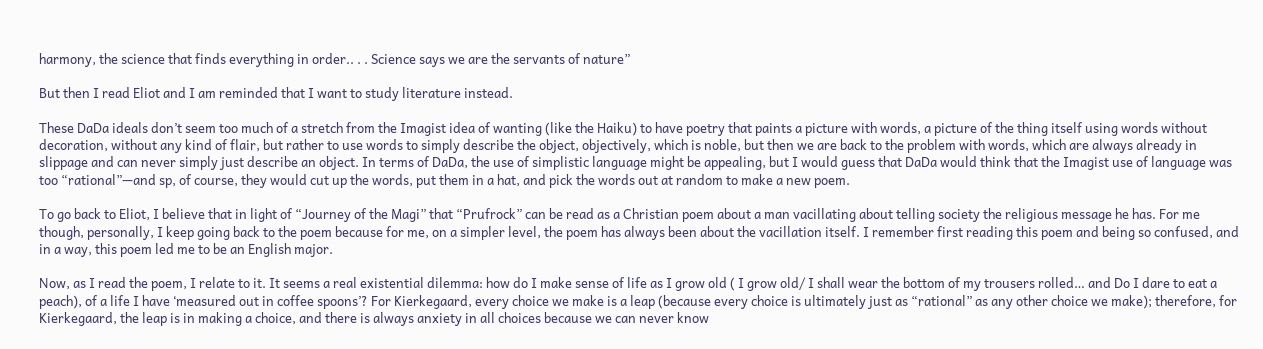harmony, the science that finds everything in order.. . . Science says we are the servants of nature”

But then I read Eliot and I am reminded that I want to study literature instead.

These DaDa ideals don’t seem too much of a stretch from the Imagist idea of wanting (like the Haiku) to have poetry that paints a picture with words, a picture of the thing itself using words without decoration, without any kind of flair, but rather to use words to simply describe the object, objectively, which is noble, but then we are back to the problem with words, which are always already in slippage and can never simply just describe an object. In terms of DaDa, the use of simplistic language might be appealing, but I would guess that DaDa would think that the Imagist use of language was too “rational”—and sp, of course, they would cut up the words, put them in a hat, and pick the words out at random to make a new poem.

To go back to Eliot, I believe that in light of “Journey of the Magi” that “Prufrock” can be read as a Christian poem about a man vacillating about telling society the religious message he has. For me though, personally, I keep going back to the poem because for me, on a simpler level, the poem has always been about the vacillation itself. I remember first reading this poem and being so confused, and in a way, this poem led me to be an English major.

Now, as I read the poem, I relate to it. It seems a real existential dilemma: how do I make sense of life as I grow old ( I grow old/ I shall wear the bottom of my trousers rolled… and Do I dare to eat a peach), of a life I have ‘measured out in coffee spoons’? For Kierkegaard, every choice we make is a leap (because every choice is ultimately just as “rational” as any other choice we make); therefore, for Kierkegaard, the leap is in making a choice, and there is always anxiety in all choices because we can never know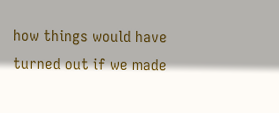how things would have turned out if we made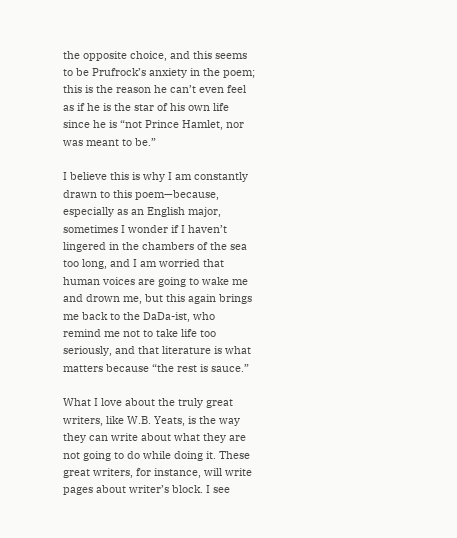the opposite choice, and this seems to be Prufrock’s anxiety in the poem; this is the reason he can’t even feel as if he is the star of his own life since he is “not Prince Hamlet, nor was meant to be.”

I believe this is why I am constantly drawn to this poem—because, especially as an English major, sometimes I wonder if I haven’t lingered in the chambers of the sea too long, and I am worried that human voices are going to wake me and drown me, but this again brings me back to the DaDa-ist, who remind me not to take life too seriously, and that literature is what matters because “the rest is sauce.”

What I love about the truly great writers, like W.B. Yeats, is the way they can write about what they are not going to do while doing it. These great writers, for instance, will write pages about writer’s block. I see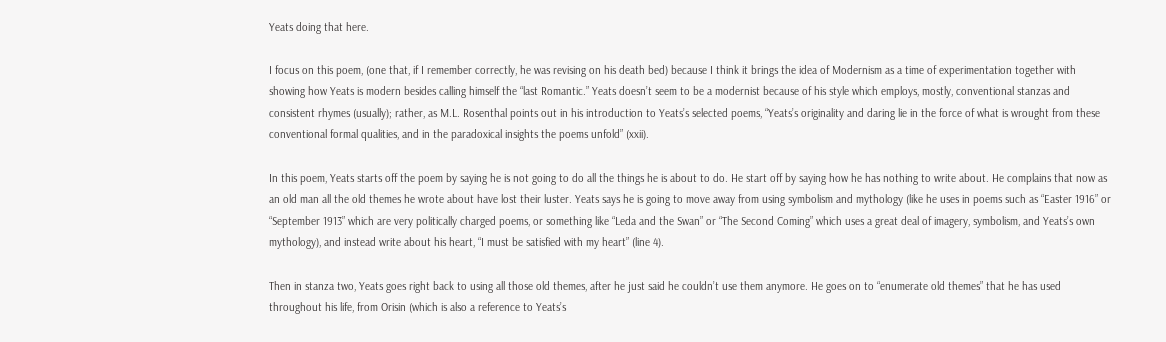Yeats doing that here.

I focus on this poem, (one that, if I remember correctly, he was revising on his death bed) because I think it brings the idea of Modernism as a time of experimentation together with showing how Yeats is modern besides calling himself the “last Romantic.” Yeats doesn’t seem to be a modernist because of his style which employs, mostly, conventional stanzas and consistent rhymes (usually); rather, as M.L. Rosenthal points out in his introduction to Yeats’s selected poems, “Yeats’s originality and daring lie in the force of what is wrought from these conventional formal qualities, and in the paradoxical insights the poems unfold” (xxii).

In this poem, Yeats starts off the poem by saying he is not going to do all the things he is about to do. He start off by saying how he has nothing to write about. He complains that now as an old man all the old themes he wrote about have lost their luster. Yeats says he is going to move away from using symbolism and mythology (like he uses in poems such as “Easter 1916” or “September 1913” which are very politically charged poems, or something like “Leda and the Swan” or “The Second Coming” which uses a great deal of imagery, symbolism, and Yeats’s own mythology), and instead write about his heart, “I must be satisfied with my heart” (line 4).

Then in stanza two, Yeats goes right back to using all those old themes, after he just said he couldn’t use them anymore. He goes on to “enumerate old themes” that he has used throughout his life, from Orisin (which is also a reference to Yeats’s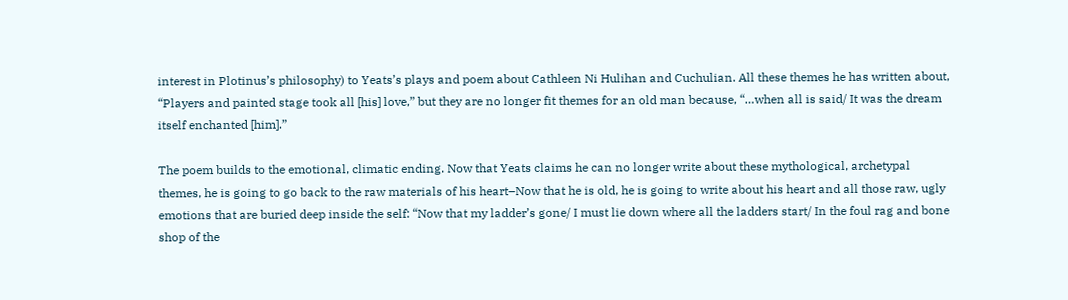interest in Plotinus’s philosophy) to Yeats’s plays and poem about Cathleen Ni Hulihan and Cuchulian. All these themes he has written about, “Players and painted stage took all [his] love,” but they are no longer fit themes for an old man because, “…when all is said/ It was the dream itself enchanted [him].”

The poem builds to the emotional, climatic ending. Now that Yeats claims he can no longer write about these mythological, archetypal themes, he is going to go back to the raw materials of his heart–Now that he is old, he is going to write about his heart and all those raw, ugly emotions that are buried deep inside the self: “Now that my ladder’s gone/ I must lie down where all the ladders start/ In the foul rag and bone shop of the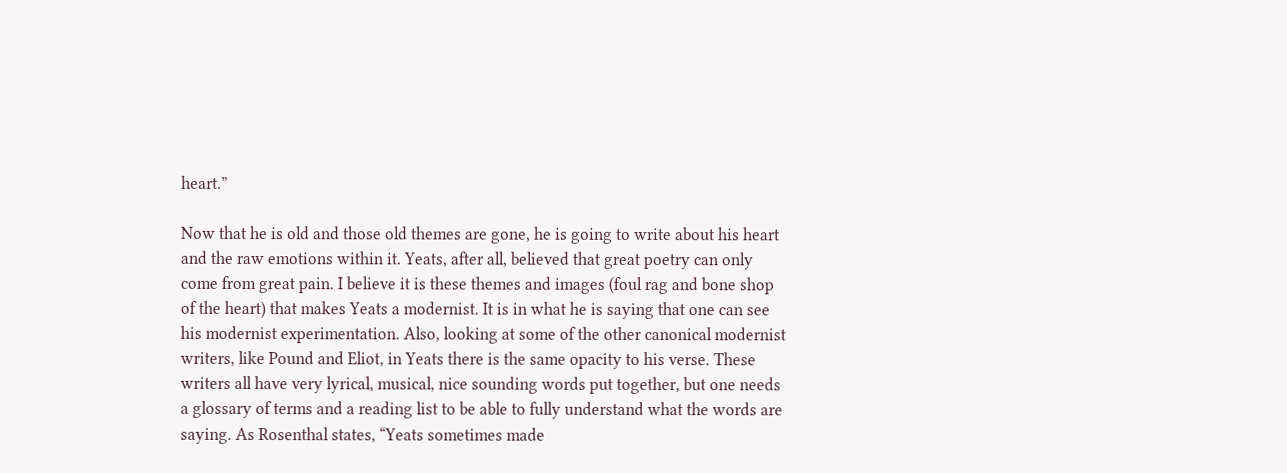heart.”

Now that he is old and those old themes are gone, he is going to write about his heart and the raw emotions within it. Yeats, after all, believed that great poetry can only come from great pain. I believe it is these themes and images (foul rag and bone shop of the heart) that makes Yeats a modernist. It is in what he is saying that one can see his modernist experimentation. Also, looking at some of the other canonical modernist writers, like Pound and Eliot, in Yeats there is the same opacity to his verse. These writers all have very lyrical, musical, nice sounding words put together, but one needs a glossary of terms and a reading list to be able to fully understand what the words are saying. As Rosenthal states, “Yeats sometimes made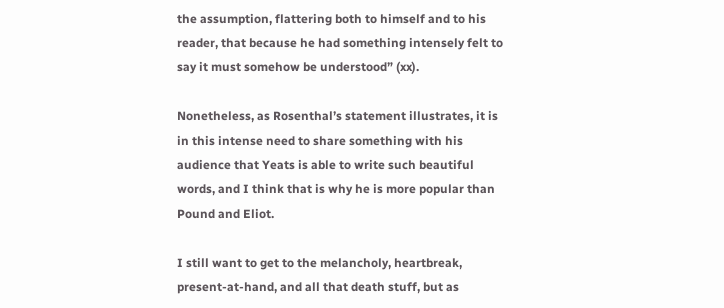the assumption, flattering both to himself and to his reader, that because he had something intensely felt to say it must somehow be understood” (xx).

Nonetheless, as Rosenthal’s statement illustrates, it is in this intense need to share something with his audience that Yeats is able to write such beautiful words, and I think that is why he is more popular than Pound and Eliot.

I still want to get to the melancholy, heartbreak, present-at-hand, and all that death stuff, but as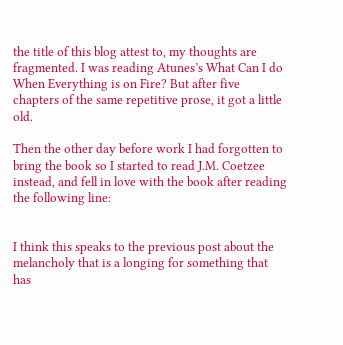the title of this blog attest to, my thoughts are fragmented. I was reading Atunes’s What Can I do When Everything is on Fire? But after five chapters of the same repetitive prose, it got a little old.

Then the other day before work I had forgotten to bring the book so I started to read J.M. Coetzee instead, and fell in love with the book after reading the following line:


I think this speaks to the previous post about the melancholy that is a longing for something that has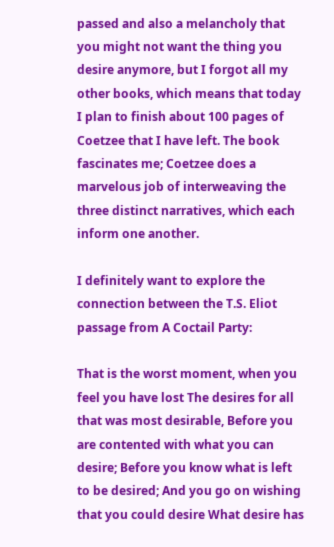passed and also a melancholy that you might not want the thing you desire anymore, but I forgot all my other books, which means that today I plan to finish about 100 pages of Coetzee that I have left. The book fascinates me; Coetzee does a marvelous job of interweaving the three distinct narratives, which each inform one another.

I definitely want to explore the connection between the T.S. Eliot passage from A Coctail Party:

That is the worst moment, when you feel you have lost The desires for all that was most desirable, Before you are contented with what you can desire; Before you know what is left to be desired; And you go on wishing that you could desire What desire has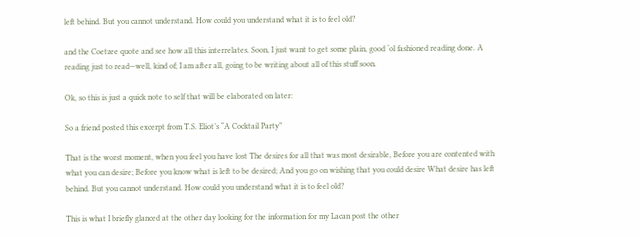left behind. But you cannot understand. How could you understand what it is to feel old?

and the Coetzee quote and see how all this interrelates. Soon, I just want to get some plain, good ‘ol fashioned reading done. A reading just to read—well, kind of; I am after all, going to be writing about all of this stuff soon.

Ok, so this is just a quick note to self that will be elaborated on later:

So a friend posted this excerpt from T.S. Eliot’s “A Cocktail Party”

That is the worst moment, when you feel you have lost The desires for all that was most desirable, Before you are contented with what you can desire; Before you know what is left to be desired; And you go on wishing that you could desire What desire has left behind. But you cannot understand. How could you understand what it is to feel old?

This is what I briefly glanced at the other day looking for the information for my Lacan post the other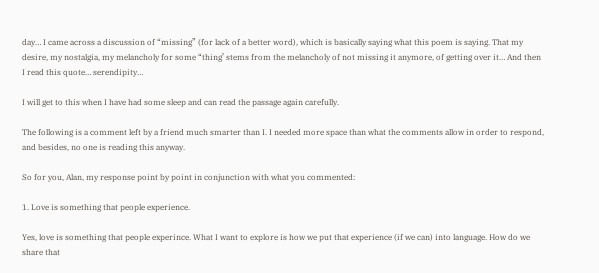day… I came across a discussion of “missing” (for lack of a better word), which is basically saying what this poem is saying. That my desire, my nostalgia, my melancholy for some “thing’ stems from the melancholy of not missing it anymore, of getting over it… And then I read this quote… serendipity…

I will get to this when I have had some sleep and can read the passage again carefully.

The following is a comment left by a friend much smarter than I. I needed more space than what the comments allow in order to respond, and besides, no one is reading this anyway.

So for you, Alan, my response point by point in conjunction with what you commented:

1. Love is something that people experience.

Yes, love is something that people experince. What I want to explore is how we put that experience (if we can) into language. How do we share that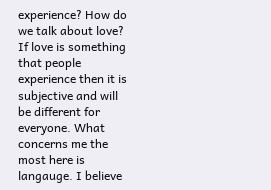experience? How do we talk about love? If love is something that people experience then it is subjective and will be different for everyone. What concerns me the most here is langauge. I believe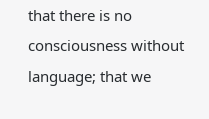that there is no consciousness without language; that we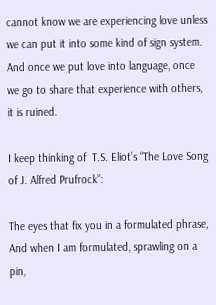cannot know we are experiencing love unless we can put it into some kind of sign system. And once we put love into language, once we go to share that experience with others, it is ruined.

I keep thinking of  T.S. Eliot’s “The Love Song of J. Alfred Prufrock”:

The eyes that fix you in a formulated phrase,
And when I am formulated, sprawling on a pin,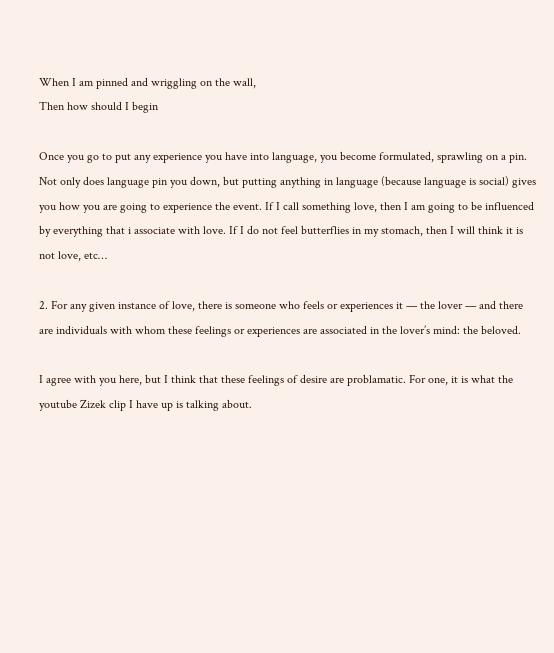When I am pinned and wriggling on the wall,
Then how should I begin

Once you go to put any experience you have into language, you become formulated, sprawling on a pin. Not only does language pin you down, but putting anything in language (because language is social) gives you how you are going to experience the event. If I call something love, then I am going to be influenced by everything that i associate with love. If I do not feel butterflies in my stomach, then I will think it is not love, etc…

2. For any given instance of love, there is someone who feels or experiences it — the lover — and there are individuals with whom these feelings or experiences are associated in the lover’s mind: the beloved.

I agree with you here, but I think that these feelings of desire are problamatic. For one, it is what the youtube Zizek clip I have up is talking about.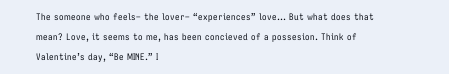The someone who feels– the lover– “experiences” love… But what does that mean? Love, it seems to me, has been concieved of a possesion. Think of Valentine’s day, “Be MINE.” I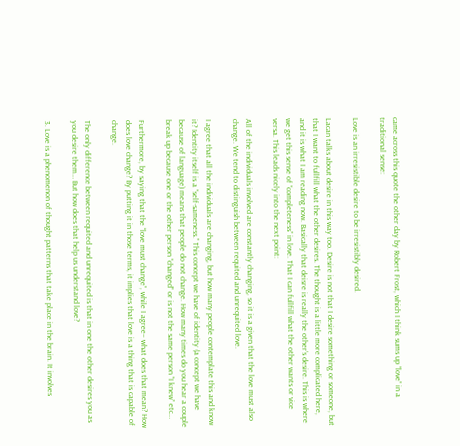came across this quote the other day by Robert Frost, which I think sums up “love” in a traditional sense:

Love is an irresistible desire to be irresistibly desired.

Lacan talks about desire in this way too. Desire is not that I desire something or someone, but that I want to fullfill what the other desires. The thought is a little more complicated here, and it is what I am reading now. Basically that deisre is really the other’s desire. This is where we get this sense of “completeness” in love. That I can fullfill what the other wants or vice versa. This leads nicely into the next point:

All of the individuals involved are constantly changing, so it is a given that the love must also change. We tend to distinguish between requited and unrequited love.

I agree that all the individuals are changing, but how many people contemplate this and know it? Identity itself is a “self-sameness.” This concept we have of identity (a concept we have because of language) means that people do not change. How many times do you hear a couple break up because one or the other person “changed” or is not the same person “I knew” etc…

Furthermore, by saying that the “love must change”, while I agree– what does that mean? How does love change? By putting it in those terms, it implies that love is a thing that is capable of change.

The only difference between requited and unrequited is that in one the other desires you as you desire them… But how does that help us understand love?

3. Love is a phenomenon of thought patterns that take place in the brain. It involves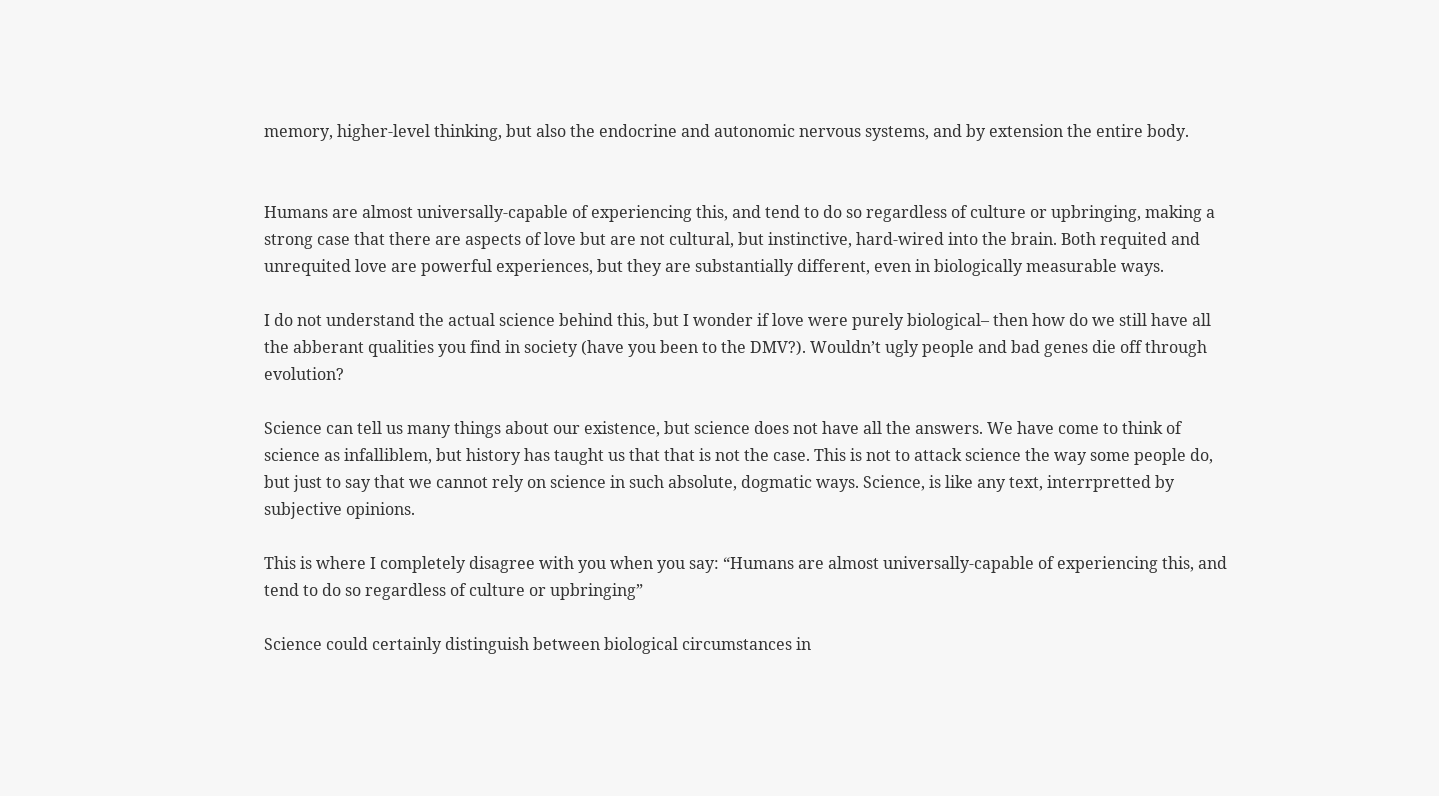memory, higher-level thinking, but also the endocrine and autonomic nervous systems, and by extension the entire body.


Humans are almost universally-capable of experiencing this, and tend to do so regardless of culture or upbringing, making a strong case that there are aspects of love but are not cultural, but instinctive, hard-wired into the brain. Both requited and unrequited love are powerful experiences, but they are substantially different, even in biologically measurable ways.

I do not understand the actual science behind this, but I wonder if love were purely biological– then how do we still have all the abberant qualities you find in society (have you been to the DMV?). Wouldn’t ugly people and bad genes die off through evolution?

Science can tell us many things about our existence, but science does not have all the answers. We have come to think of science as infalliblem, but history has taught us that that is not the case. This is not to attack science the way some people do, but just to say that we cannot rely on science in such absolute, dogmatic ways. Science, is like any text, interrpretted by subjective opinions.

This is where I completely disagree with you when you say: “Humans are almost universally-capable of experiencing this, and tend to do so regardless of culture or upbringing”

Science could certainly distinguish between biological circumstances in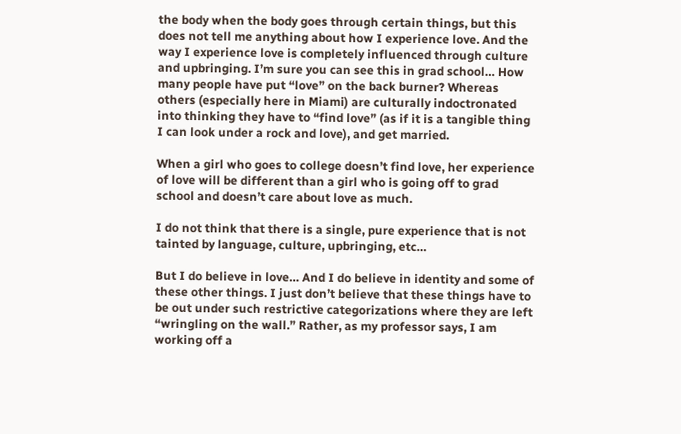the body when the body goes through certain things, but this does not tell me anything about how I experience love. And the way I experience love is completely influenced through culture and upbringing. I’m sure you can see this in grad school… How many people have put “love” on the back burner? Whereas others (especially here in Miami) are culturally indoctronated into thinking they have to “find love” (as if it is a tangible thing I can look under a rock and love), and get married.

When a girl who goes to college doesn’t find love, her experience of love will be different than a girl who is going off to grad school and doesn’t care about love as much.

I do not think that there is a single, pure experience that is not tainted by language, culture, upbringing, etc…

But I do believe in love… And I do believe in identity and some of these other things. I just don’t believe that these things have to be out under such restrictive categorizations where they are left “wringling on the wall.” Rather, as my professor says, I am working off a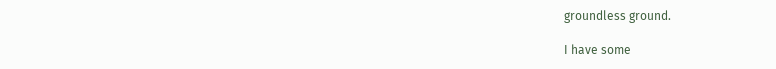groundless ground.

I have some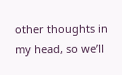other thoughts in my head, so we’ll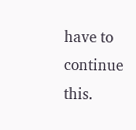have to continue this.